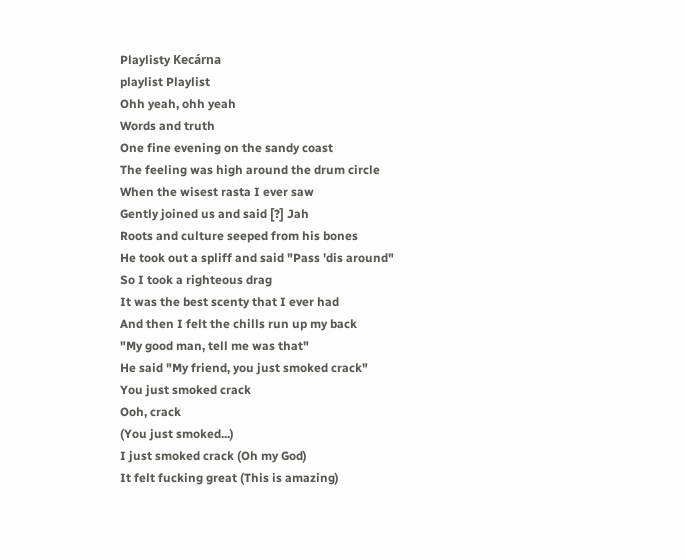Playlisty Kecárna
playlist Playlist
Ohh yeah, ohh yeah
Words and truth
One fine evening on the sandy coast
The feeling was high around the drum circle
When the wisest rasta I ever saw
Gently joined us and said [?] Jah
Roots and culture seeped from his bones
He took out a spliff and said "Pass 'dis around"
So I took a righteous drag
It was the best scenty that I ever had
And then I felt the chills run up my back
"My good man, tell me was that"
He said "My friend, you just smoked crack"
You just smoked crack
Ooh, crack
(You just smoked...)
I just smoked crack (Oh my God)
It felt fucking great (This is amazing)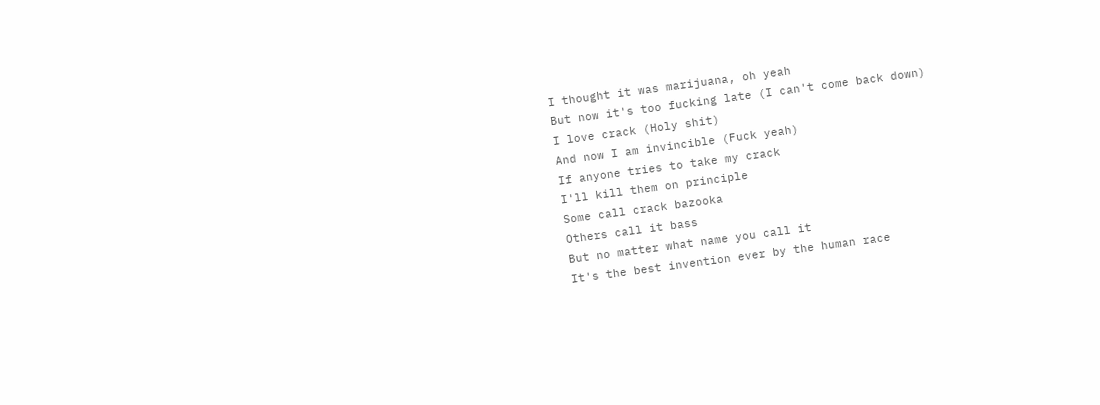I thought it was marijuana, oh yeah
But now it's too fucking late (I can't come back down)
I love crack (Holy shit)
And now I am invincible (Fuck yeah)
If anyone tries to take my crack
I'll kill them on principle
Some call crack bazooka
Others call it bass
But no matter what name you call it
It's the best invention ever by the human race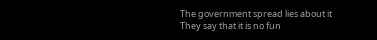The government spread lies about it
They say that it is no fun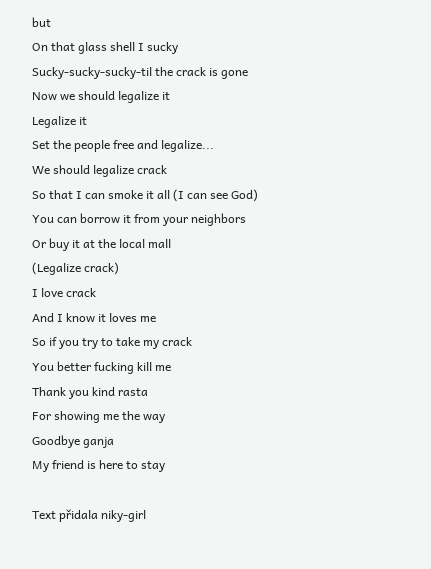but
On that glass shell I sucky
Sucky-sucky-sucky-til the crack is gone
Now we should legalize it
Legalize it
Set the people free and legalize...
We should legalize crack
So that I can smoke it all (I can see God)
You can borrow it from your neighbors
Or buy it at the local mall
(Legalize crack)
I love crack
And I know it loves me
So if you try to take my crack
You better fucking kill me
Thank you kind rasta
For showing me the way
Goodbye ganja
My friend is here to stay

Text přidala niky-girl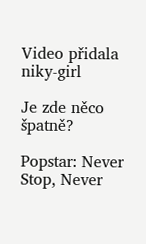Video přidala niky-girl

Je zde něco špatně?

Popstar: Never Stop, Never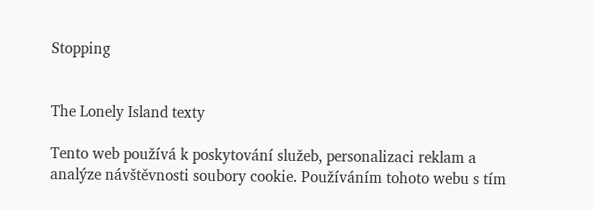Stopping


The Lonely Island texty

Tento web používá k poskytování služeb, personalizaci reklam a analýze návštěvnosti soubory cookie. Používáním tohoto webu s tím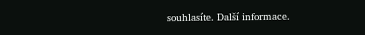souhlasíte. Další informace.